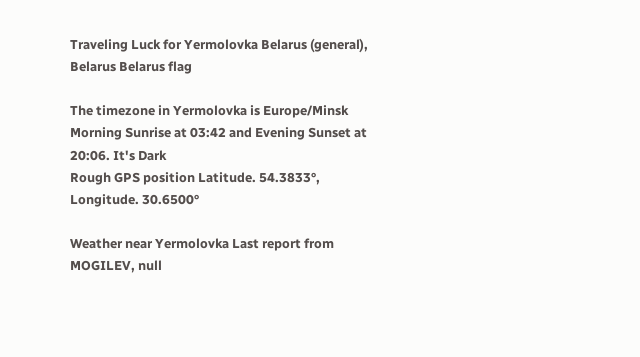Traveling Luck for Yermolovka Belarus (general), Belarus Belarus flag

The timezone in Yermolovka is Europe/Minsk
Morning Sunrise at 03:42 and Evening Sunset at 20:06. It's Dark
Rough GPS position Latitude. 54.3833°, Longitude. 30.6500°

Weather near Yermolovka Last report from MOGILEV, null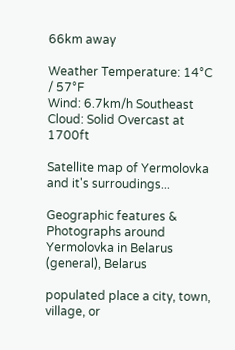66km away

Weather Temperature: 14°C / 57°F
Wind: 6.7km/h Southeast
Cloud: Solid Overcast at 1700ft

Satellite map of Yermolovka and it's surroudings...

Geographic features & Photographs around Yermolovka in Belarus (general), Belarus

populated place a city, town, village, or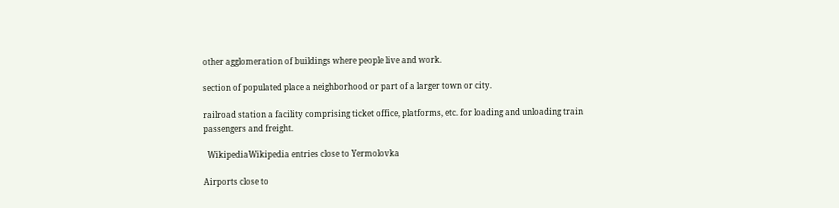other agglomeration of buildings where people live and work.

section of populated place a neighborhood or part of a larger town or city.

railroad station a facility comprising ticket office, platforms, etc. for loading and unloading train passengers and freight.

  WikipediaWikipedia entries close to Yermolovka

Airports close to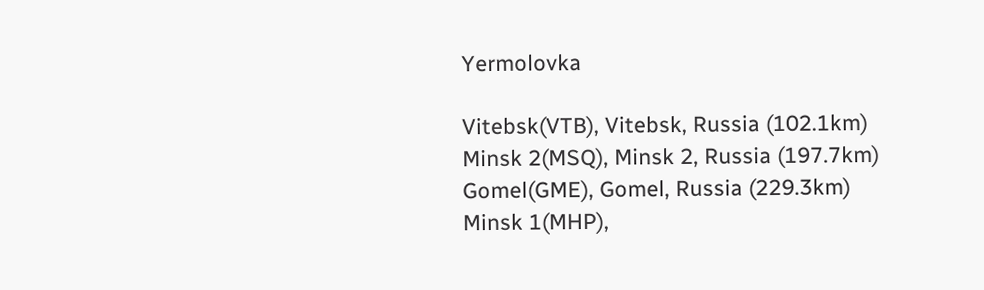Yermolovka

Vitebsk(VTB), Vitebsk, Russia (102.1km)
Minsk 2(MSQ), Minsk 2, Russia (197.7km)
Gomel(GME), Gomel, Russia (229.3km)
Minsk 1(MHP),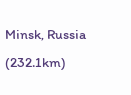Minsk, Russia (232.1km)